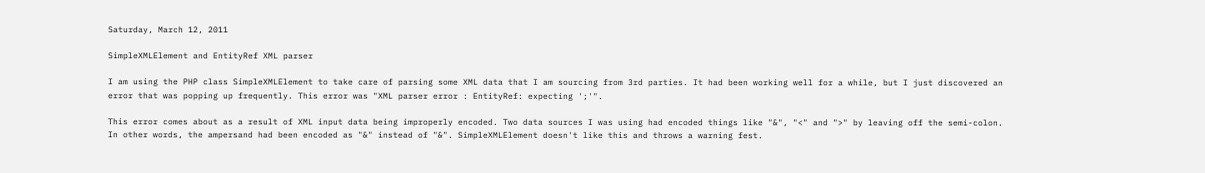Saturday, March 12, 2011

SimpleXMLElement and EntityRef XML parser

I am using the PHP class SimpleXMLElement to take care of parsing some XML data that I am sourcing from 3rd parties. It had been working well for a while, but I just discovered an error that was popping up frequently. This error was "XML parser error : EntityRef: expecting ';'".

This error comes about as a result of XML input data being improperly encoded. Two data sources I was using had encoded things like "&", "<" and ">" by leaving off the semi-colon. In other words, the ampersand had been encoded as "&" instead of "&". SimpleXMLElement doesn't like this and throws a warning fest.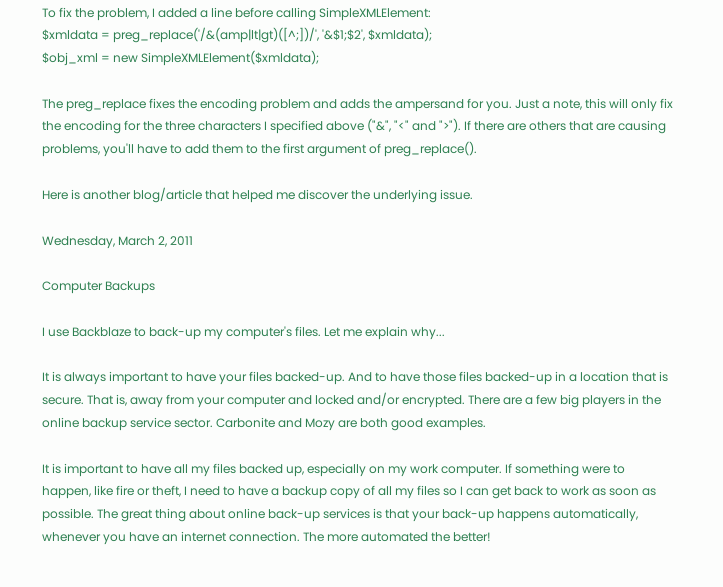To fix the problem, I added a line before calling SimpleXMLElement:
$xmldata = preg_replace('/&(amp|lt|gt)([^;])/', '&$1;$2', $xmldata);
$obj_xml = new SimpleXMLElement($xmldata);

The preg_replace fixes the encoding problem and adds the ampersand for you. Just a note, this will only fix the encoding for the three characters I specified above ("&", "<" and ">"). If there are others that are causing problems, you'll have to add them to the first argument of preg_replace().

Here is another blog/article that helped me discover the underlying issue.

Wednesday, March 2, 2011

Computer Backups

I use Backblaze to back-up my computer's files. Let me explain why...

It is always important to have your files backed-up. And to have those files backed-up in a location that is secure. That is, away from your computer and locked and/or encrypted. There are a few big players in the online backup service sector. Carbonite and Mozy are both good examples.

It is important to have all my files backed up, especially on my work computer. If something were to happen, like fire or theft, I need to have a backup copy of all my files so I can get back to work as soon as possible. The great thing about online back-up services is that your back-up happens automatically, whenever you have an internet connection. The more automated the better!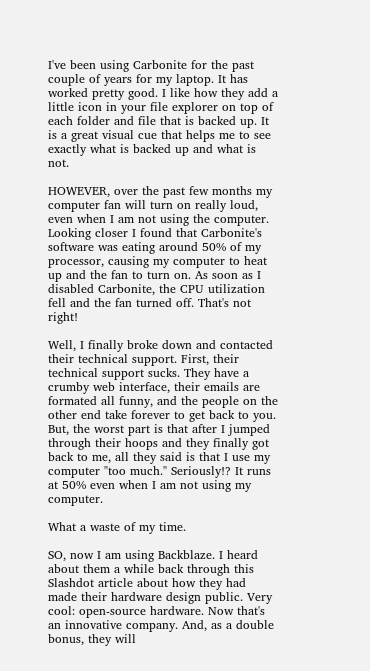I've been using Carbonite for the past couple of years for my laptop. It has worked pretty good. I like how they add a little icon in your file explorer on top of each folder and file that is backed up. It is a great visual cue that helps me to see exactly what is backed up and what is not.

HOWEVER, over the past few months my computer fan will turn on really loud, even when I am not using the computer. Looking closer I found that Carbonite's software was eating around 50% of my processor, causing my computer to heat up and the fan to turn on. As soon as I disabled Carbonite, the CPU utilization fell and the fan turned off. That's not right!

Well, I finally broke down and contacted their technical support. First, their technical support sucks. They have a crumby web interface, their emails are formated all funny, and the people on the other end take forever to get back to you. But, the worst part is that after I jumped through their hoops and they finally got back to me, all they said is that I use my computer "too much." Seriously!? It runs at 50% even when I am not using my computer.

What a waste of my time.

SO, now I am using Backblaze. I heard about them a while back through this Slashdot article about how they had made their hardware design public. Very cool: open-source hardware. Now that's an innovative company. And, as a double bonus, they will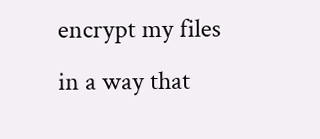encrypt my files in a way that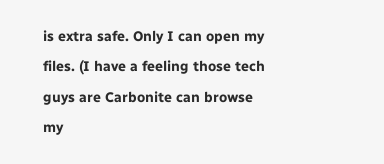is extra safe. Only I can open my files. (I have a feeling those tech guys are Carbonite can browse my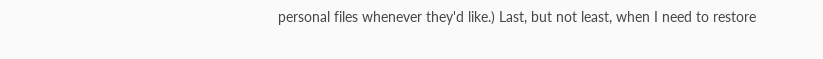personal files whenever they'd like.) Last, but not least, when I need to restore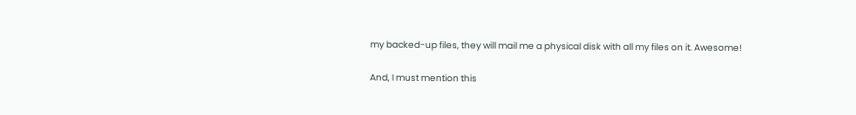my backed-up files, they will mail me a physical disk with all my files on it. Awesome!

And, I must mention this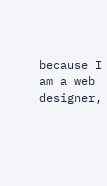because I am a web designer,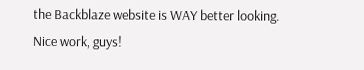the Backblaze website is WAY better looking. Nice work, guys!